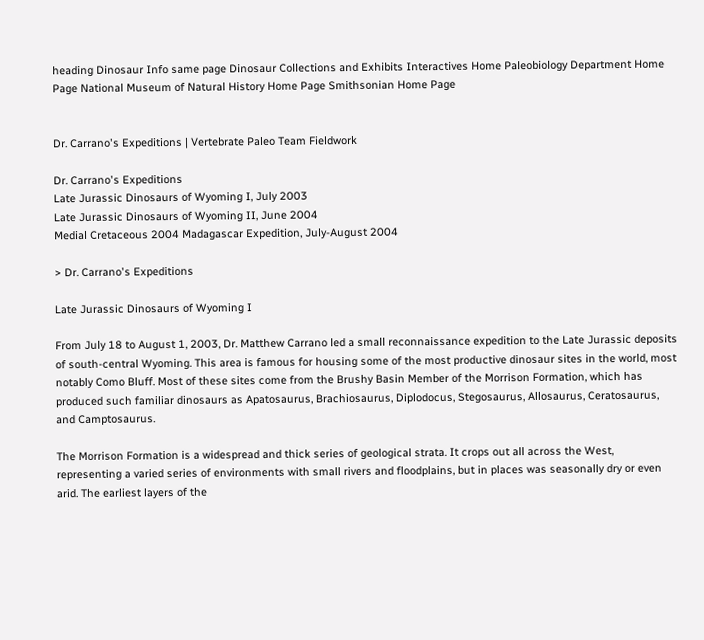heading Dinosaur Info same page Dinosaur Collections and Exhibits Interactives Home Paleobiology Department Home Page National Museum of Natural History Home Page Smithsonian Home Page


Dr. Carrano's Expeditions | Vertebrate Paleo Team Fieldwork

Dr. Carrano's Expeditions
Late Jurassic Dinosaurs of Wyoming I, July 2003
Late Jurassic Dinosaurs of Wyoming II, June 2004
Medial Cretaceous 2004 Madagascar Expedition, July-August 2004

> Dr. Carrano's Expeditions

Late Jurassic Dinosaurs of Wyoming I

From July 18 to August 1, 2003, Dr. Matthew Carrano led a small reconnaissance expedition to the Late Jurassic deposits of south-central Wyoming. This area is famous for housing some of the most productive dinosaur sites in the world, most notably Como Bluff. Most of these sites come from the Brushy Basin Member of the Morrison Formation, which has produced such familiar dinosaurs as Apatosaurus, Brachiosaurus, Diplodocus, Stegosaurus, Allosaurus, Ceratosaurus, and Camptosaurus.

The Morrison Formation is a widespread and thick series of geological strata. It crops out all across the West, representing a varied series of environments with small rivers and floodplains, but in places was seasonally dry or even arid. The earliest layers of the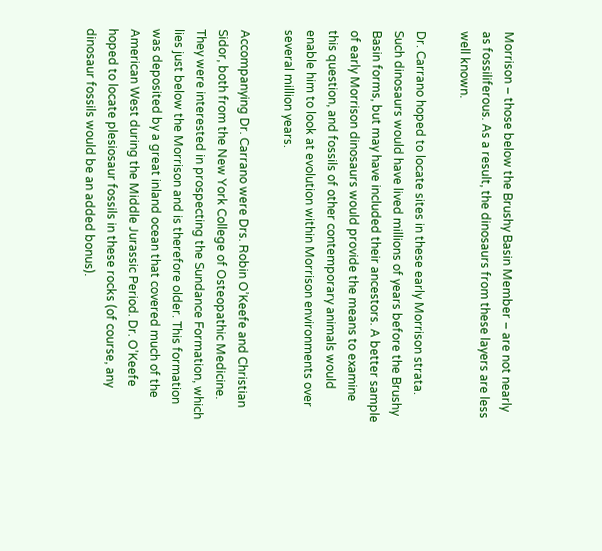Morrison – those below the Brushy Basin Member – are not nearly as fossiliferous. As a result, the dinosaurs from these layers are less well known.

Dr. Carrano hoped to locate sites in these early Morrison strata. Such dinosaurs would have lived millions of years before the Brushy Basin forms, but may have included their ancestors. A better sample of early Morrison dinosaurs would provide the means to examine this question, and fossils of other contemporary animals would enable him to look at evolution within Morrison environments over several million years.

Accompanying Dr. Carrano were Drs. Robin O’Keefe and Christian Sidor, both from the New York College of Osteopathic Medicine. They were interested in prospecting the Sundance Formation, which lies just below the Morrison and is therefore older. This formation was deposited by a great inland ocean that covered much of the American West during the Middle Jurassic Period. Dr. O’Keefe hoped to locate plesiosaur fossils in these rocks (of course, any dinosaur fossils would be an added bonus).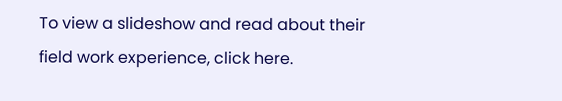To view a slideshow and read about their field work experience, click here.